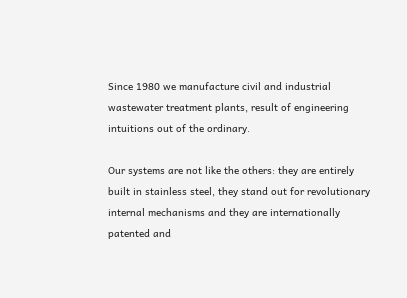Since 1980 we manufacture civil and industrial wastewater treatment plants, result of engineering intuitions out of the ordinary.

Our systems are not like the others: they are entirely built in stainless steel, they stand out for revolutionary internal mechanisms and they are internationally patented and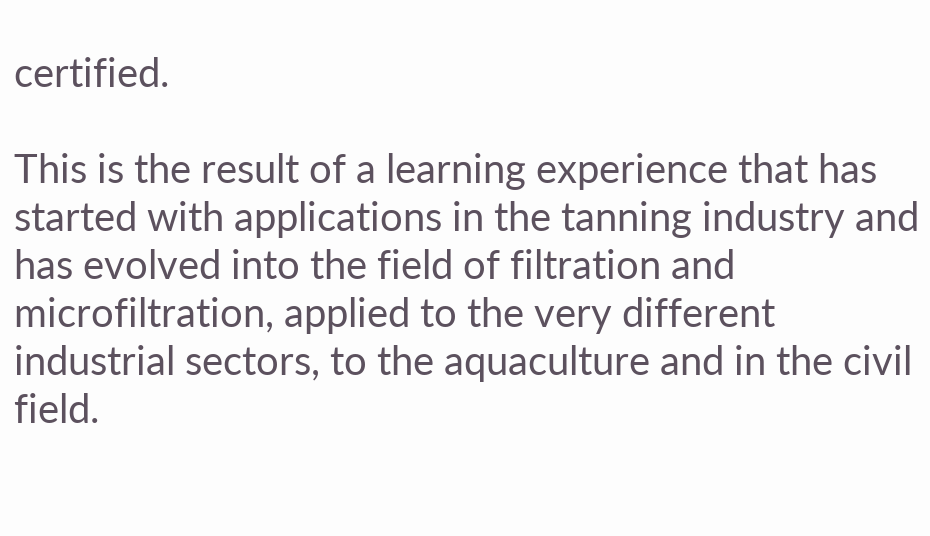certified.

This is the result of a learning experience that has started with applications in the tanning industry and has evolved into the field of filtration and microfiltration, applied to the very different industrial sectors, to the aquaculture and in the civil field.